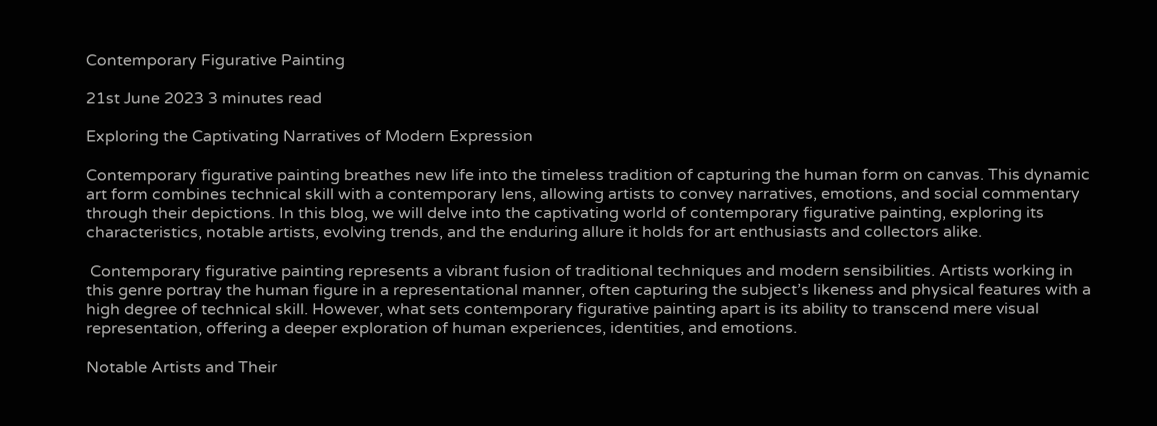Contemporary Figurative Painting

21st June 2023 3 minutes read

Exploring the Captivating Narratives of Modern Expression

Contemporary figurative painting breathes new life into the timeless tradition of capturing the human form on canvas. This dynamic art form combines technical skill with a contemporary lens, allowing artists to convey narratives, emotions, and social commentary through their depictions. In this blog, we will delve into the captivating world of contemporary figurative painting, exploring its characteristics, notable artists, evolving trends, and the enduring allure it holds for art enthusiasts and collectors alike.

 Contemporary figurative painting represents a vibrant fusion of traditional techniques and modern sensibilities. Artists working in this genre portray the human figure in a representational manner, often capturing the subject’s likeness and physical features with a high degree of technical skill. However, what sets contemporary figurative painting apart is its ability to transcend mere visual representation, offering a deeper exploration of human experiences, identities, and emotions.

Notable Artists and Their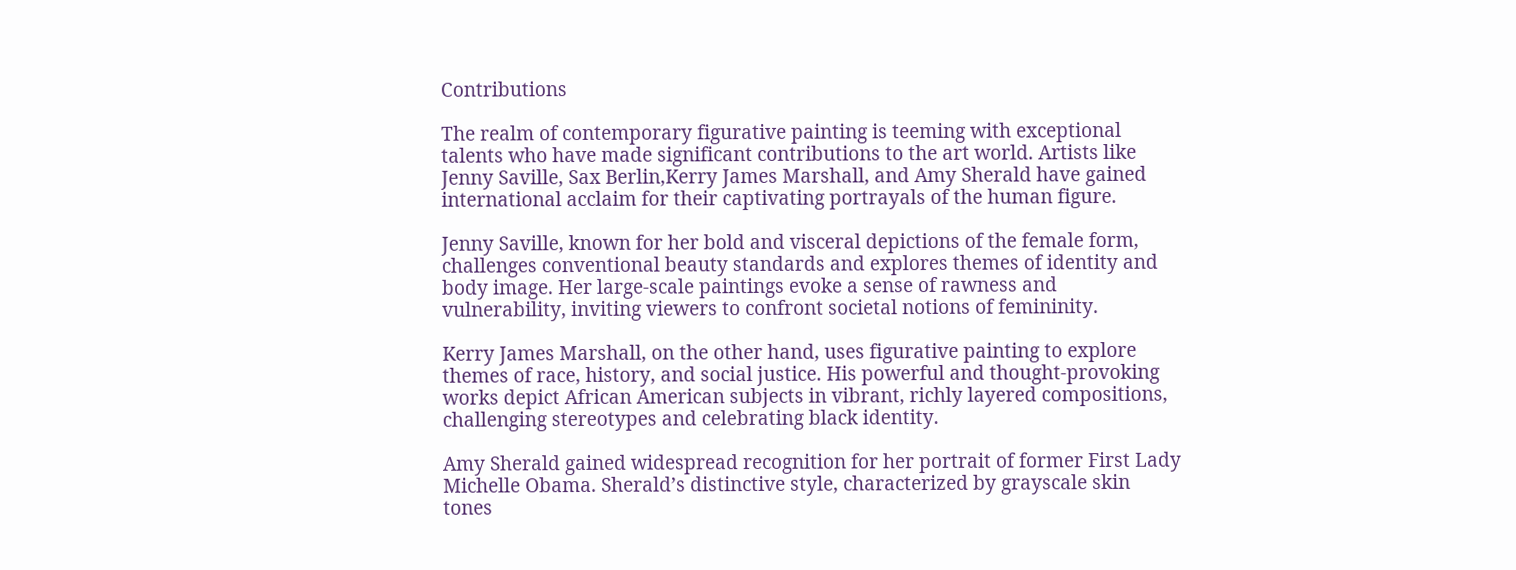Contributions

The realm of contemporary figurative painting is teeming with exceptional talents who have made significant contributions to the art world. Artists like Jenny Saville, Sax Berlin,Kerry James Marshall, and Amy Sherald have gained international acclaim for their captivating portrayals of the human figure.

Jenny Saville, known for her bold and visceral depictions of the female form, challenges conventional beauty standards and explores themes of identity and body image. Her large-scale paintings evoke a sense of rawness and vulnerability, inviting viewers to confront societal notions of femininity.

Kerry James Marshall, on the other hand, uses figurative painting to explore themes of race, history, and social justice. His powerful and thought-provoking works depict African American subjects in vibrant, richly layered compositions, challenging stereotypes and celebrating black identity.

Amy Sherald gained widespread recognition for her portrait of former First Lady Michelle Obama. Sherald’s distinctive style, characterized by grayscale skin tones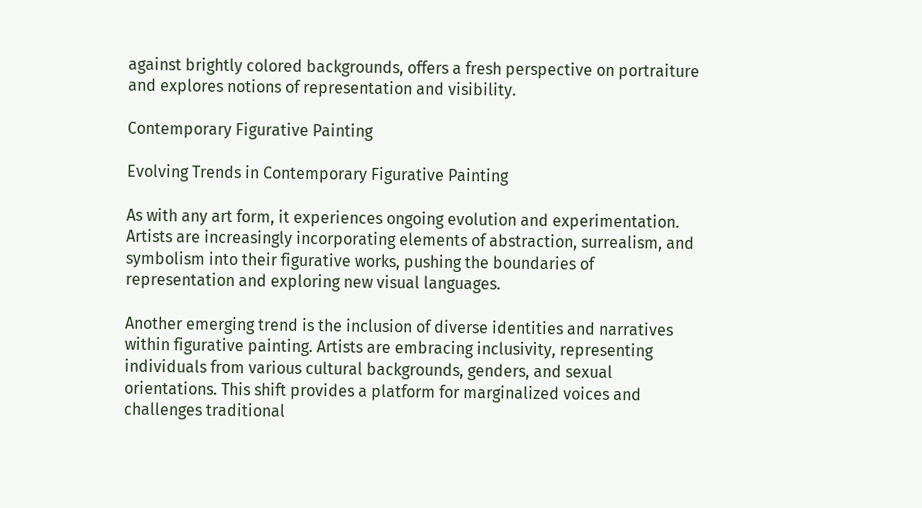against brightly colored backgrounds, offers a fresh perspective on portraiture and explores notions of representation and visibility.

Contemporary Figurative Painting

Evolving Trends in Contemporary Figurative Painting

As with any art form, it experiences ongoing evolution and experimentation. Artists are increasingly incorporating elements of abstraction, surrealism, and symbolism into their figurative works, pushing the boundaries of representation and exploring new visual languages.

Another emerging trend is the inclusion of diverse identities and narratives within figurative painting. Artists are embracing inclusivity, representing individuals from various cultural backgrounds, genders, and sexual orientations. This shift provides a platform for marginalized voices and challenges traditional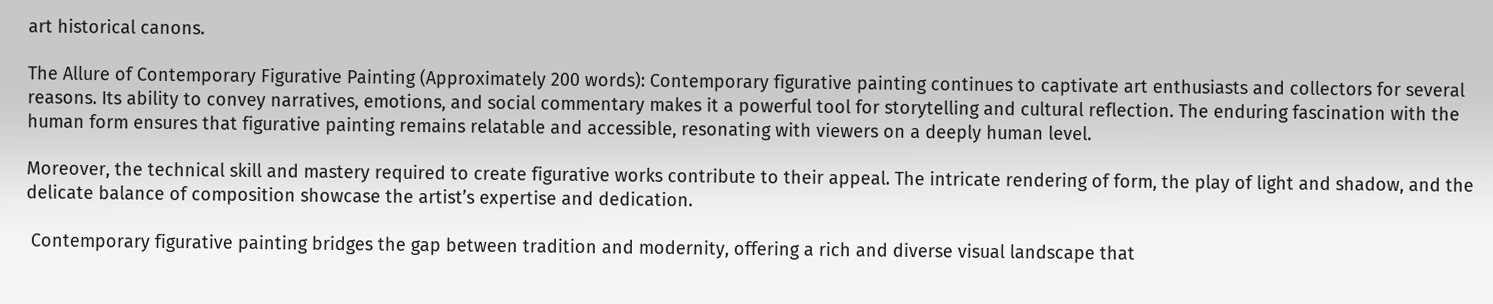art historical canons.

The Allure of Contemporary Figurative Painting (Approximately 200 words): Contemporary figurative painting continues to captivate art enthusiasts and collectors for several reasons. Its ability to convey narratives, emotions, and social commentary makes it a powerful tool for storytelling and cultural reflection. The enduring fascination with the human form ensures that figurative painting remains relatable and accessible, resonating with viewers on a deeply human level.

Moreover, the technical skill and mastery required to create figurative works contribute to their appeal. The intricate rendering of form, the play of light and shadow, and the delicate balance of composition showcase the artist’s expertise and dedication.

 Contemporary figurative painting bridges the gap between tradition and modernity, offering a rich and diverse visual landscape that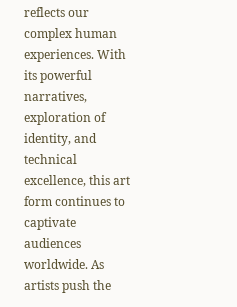reflects our complex human experiences. With its powerful narratives, exploration of identity, and technical excellence, this art form continues to captivate audiences worldwide. As artists push the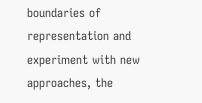boundaries of representation and experiment with new approaches, the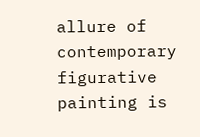allure of contemporary figurative painting is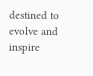destined to evolve and inspire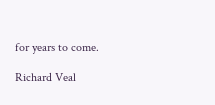for years to come.

Richard Veal